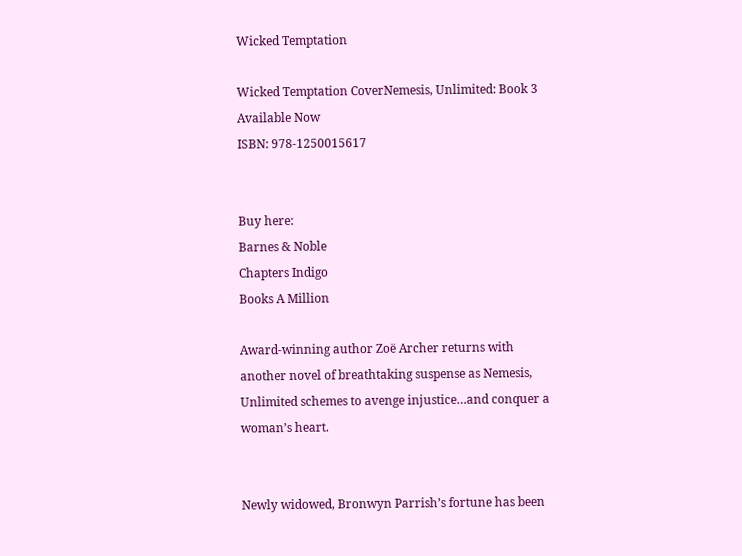Wicked Temptation

Wicked Temptation CoverNemesis, Unlimited: Book 3
Available Now
ISBN: 978-1250015617


Buy here:
Barnes & Noble
Chapters Indigo
Books A Million

Award-winning author Zoë Archer returns with another novel of breathtaking suspense as Nemesis, Unlimited schemes to avenge injustice…and conquer a woman’s heart.


Newly widowed, Bronwyn Parrish’s fortune has been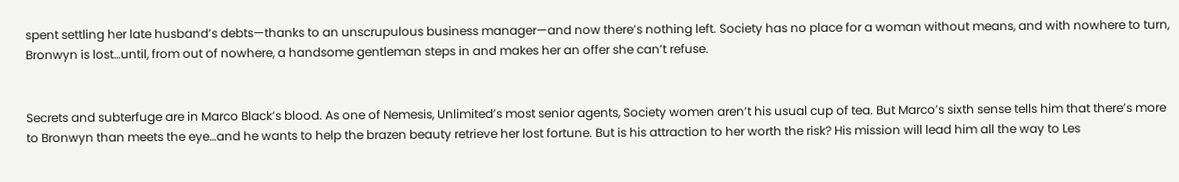spent settling her late husband’s debts—thanks to an unscrupulous business manager—and now there’s nothing left. Society has no place for a woman without means, and with nowhere to turn, Bronwyn is lost…until, from out of nowhere, a handsome gentleman steps in and makes her an offer she can’t refuse.


Secrets and subterfuge are in Marco Black’s blood. As one of Nemesis, Unlimited’s most senior agents, Society women aren’t his usual cup of tea. But Marco’s sixth sense tells him that there’s more to Bronwyn than meets the eye…and he wants to help the brazen beauty retrieve her lost fortune. But is his attraction to her worth the risk? His mission will lead him all the way to Les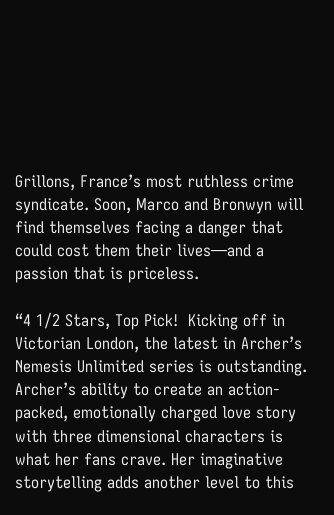Grillons, France’s most ruthless crime syndicate. Soon, Marco and Bronwyn will find themselves facing a danger that could cost them their lives—and a passion that is priceless.

“4 1/2 Stars, Top Pick!  Kicking off in Victorian London, the latest in Archer’s Nemesis Unlimited series is outstanding. Archer’s ability to create an action-packed, emotionally charged love story with three dimensional characters is what her fans crave. Her imaginative storytelling adds another level to this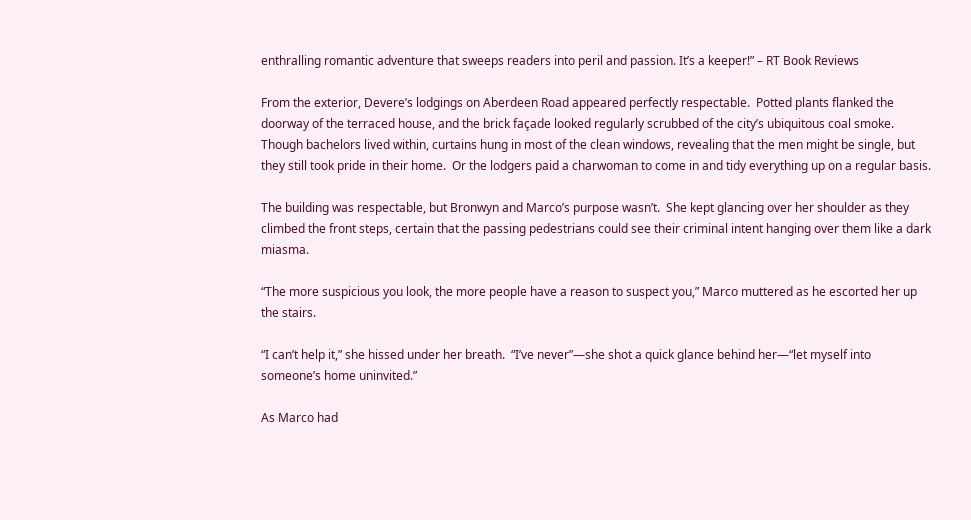enthralling romantic adventure that sweeps readers into peril and passion. It’s a keeper!” – RT Book Reviews

From the exterior, Devere’s lodgings on Aberdeen Road appeared perfectly respectable.  Potted plants flanked the doorway of the terraced house, and the brick façade looked regularly scrubbed of the city’s ubiquitous coal smoke.  Though bachelors lived within, curtains hung in most of the clean windows, revealing that the men might be single, but they still took pride in their home.  Or the lodgers paid a charwoman to come in and tidy everything up on a regular basis.

The building was respectable, but Bronwyn and Marco’s purpose wasn’t.  She kept glancing over her shoulder as they climbed the front steps, certain that the passing pedestrians could see their criminal intent hanging over them like a dark miasma.

“The more suspicious you look, the more people have a reason to suspect you,” Marco muttered as he escorted her up the stairs.

“I can’t help it,” she hissed under her breath.  “I’ve never”—she shot a quick glance behind her—“let myself into someone’s home uninvited.”

As Marco had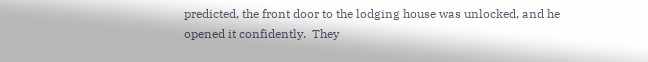predicted, the front door to the lodging house was unlocked, and he opened it confidently.  They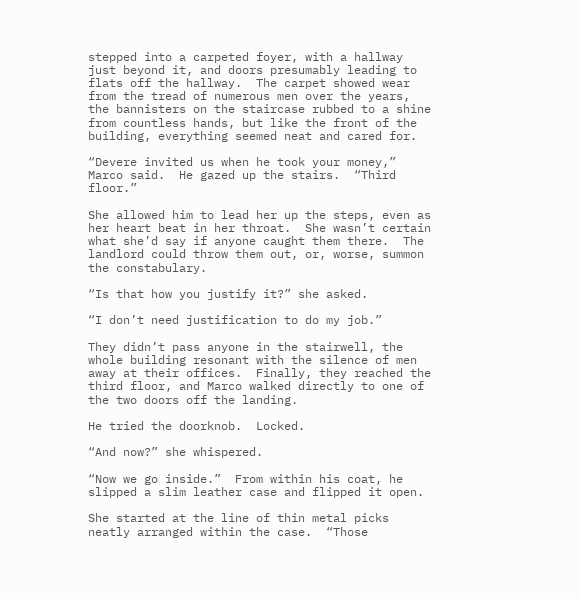stepped into a carpeted foyer, with a hallway just beyond it, and doors presumably leading to flats off the hallway.  The carpet showed wear from the tread of numerous men over the years, the bannisters on the staircase rubbed to a shine from countless hands, but like the front of the building, everything seemed neat and cared for.

“Devere invited us when he took your money,” Marco said.  He gazed up the stairs.  “Third floor.”

She allowed him to lead her up the steps, even as her heart beat in her throat.  She wasn’t certain what she’d say if anyone caught them there.  The landlord could throw them out, or, worse, summon the constabulary.

“Is that how you justify it?” she asked.

“I don’t need justification to do my job.”

They didn’t pass anyone in the stairwell, the whole building resonant with the silence of men away at their offices.  Finally, they reached the third floor, and Marco walked directly to one of the two doors off the landing.

He tried the doorknob.  Locked.

“And now?” she whispered.

“Now we go inside.”  From within his coat, he slipped a slim leather case and flipped it open.

She started at the line of thin metal picks neatly arranged within the case.  “Those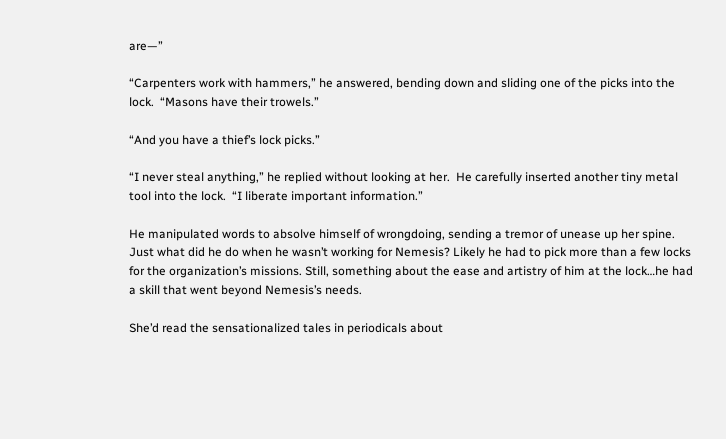are—”

“Carpenters work with hammers,” he answered, bending down and sliding one of the picks into the lock.  “Masons have their trowels.”

“And you have a thief’s lock picks.”

“I never steal anything,” he replied without looking at her.  He carefully inserted another tiny metal tool into the lock.  “I liberate important information.”

He manipulated words to absolve himself of wrongdoing, sending a tremor of unease up her spine.  Just what did he do when he wasn’t working for Nemesis? Likely he had to pick more than a few locks for the organization’s missions. Still, something about the ease and artistry of him at the lock…he had a skill that went beyond Nemesis’s needs.

She’d read the sensationalized tales in periodicals about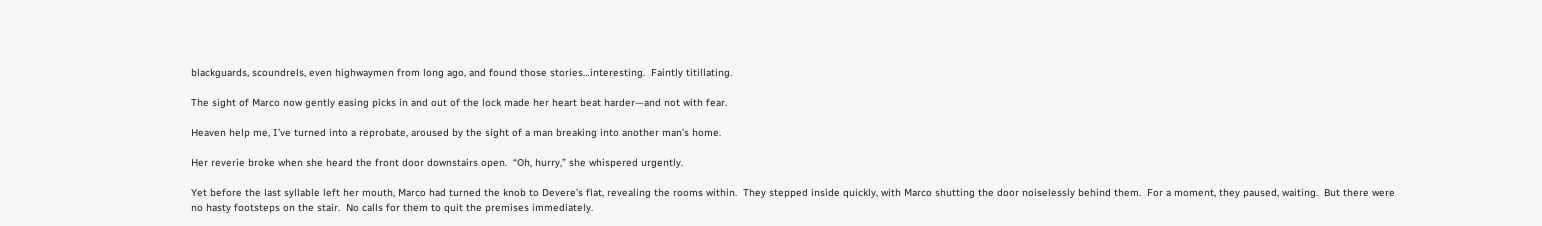blackguards, scoundrels, even highwaymen from long ago, and found those stories…interesting.  Faintly titillating.

The sight of Marco now gently easing picks in and out of the lock made her heart beat harder—and not with fear.

Heaven help me, I’ve turned into a reprobate, aroused by the sight of a man breaking into another man’s home.

Her reverie broke when she heard the front door downstairs open.  “Oh, hurry,” she whispered urgently.

Yet before the last syllable left her mouth, Marco had turned the knob to Devere’s flat, revealing the rooms within.  They stepped inside quickly, with Marco shutting the door noiselessly behind them.  For a moment, they paused, waiting.  But there were no hasty footsteps on the stair.  No calls for them to quit the premises immediately.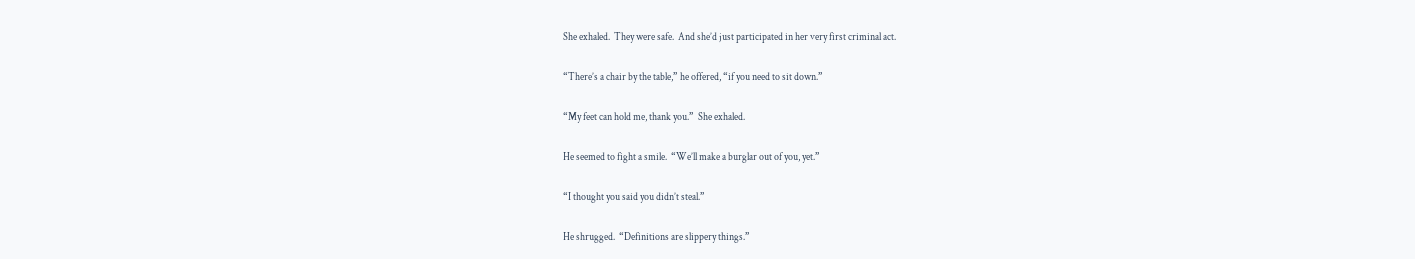She exhaled.  They were safe.  And she’d just participated in her very first criminal act.

“There’s a chair by the table,” he offered, “if you need to sit down.”

“My feet can hold me, thank you.”  She exhaled.

He seemed to fight a smile.  “We’ll make a burglar out of you, yet.”

“I thought you said you didn’t steal.”

He shrugged.  “Definitions are slippery things.”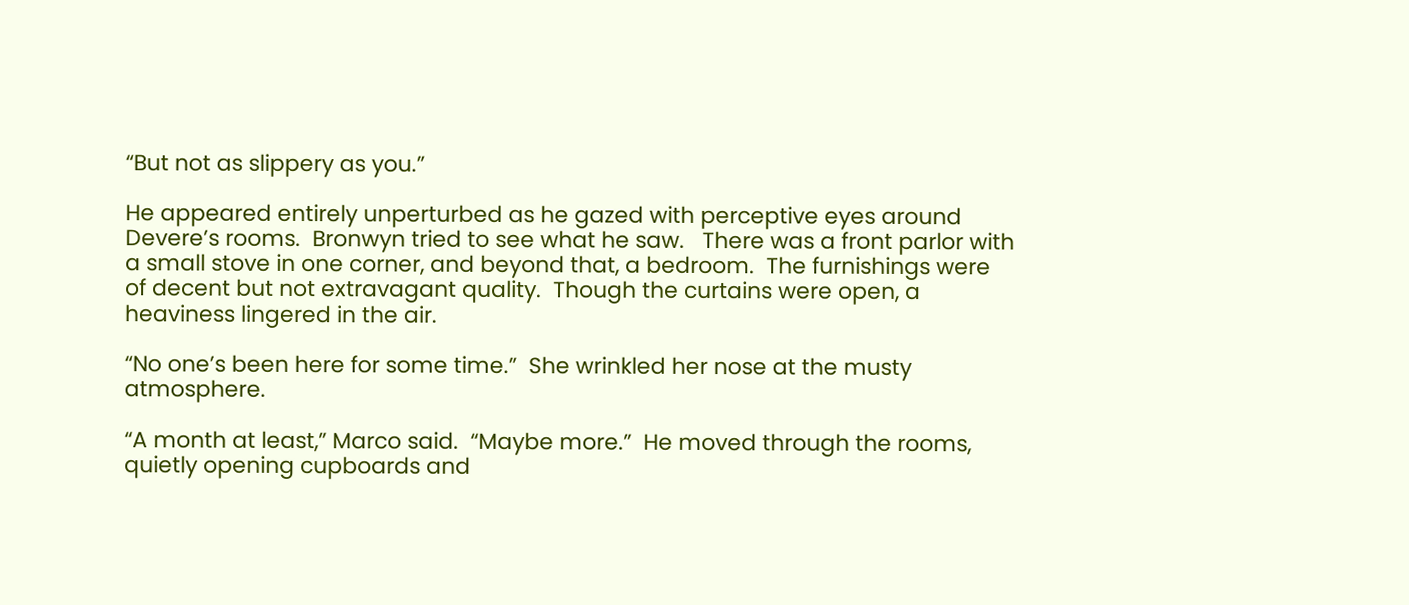“But not as slippery as you.”

He appeared entirely unperturbed as he gazed with perceptive eyes around Devere’s rooms.  Bronwyn tried to see what he saw.   There was a front parlor with a small stove in one corner, and beyond that, a bedroom.  The furnishings were of decent but not extravagant quality.  Though the curtains were open, a heaviness lingered in the air.

“No one’s been here for some time.”  She wrinkled her nose at the musty atmosphere.

“A month at least,” Marco said.  “Maybe more.”  He moved through the rooms, quietly opening cupboards and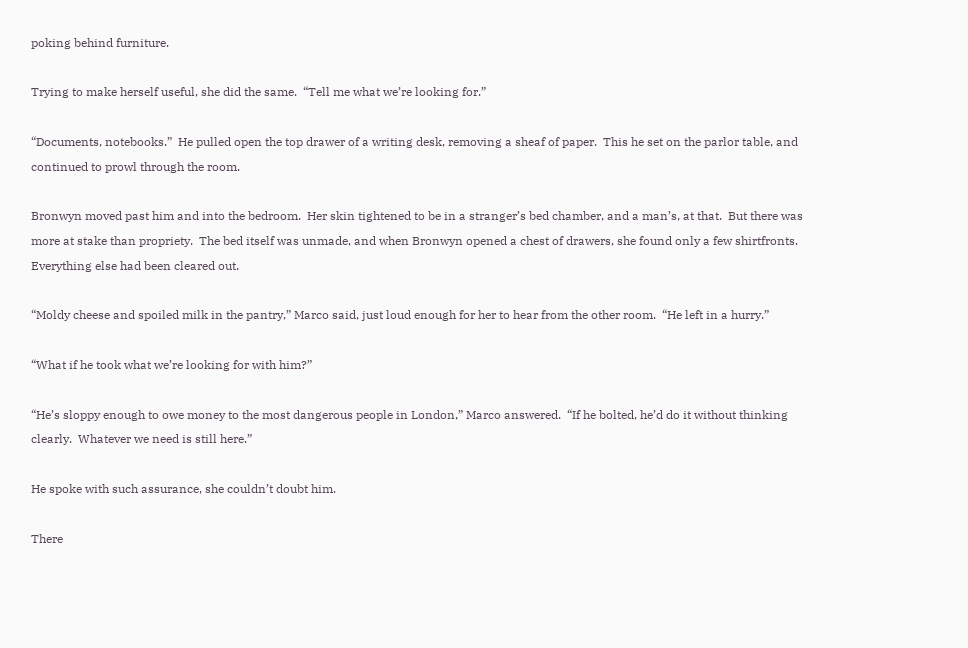poking behind furniture.

Trying to make herself useful, she did the same.  “Tell me what we’re looking for.”

“Documents, notebooks.”  He pulled open the top drawer of a writing desk, removing a sheaf of paper.  This he set on the parlor table, and continued to prowl through the room.

Bronwyn moved past him and into the bedroom.  Her skin tightened to be in a stranger’s bed chamber, and a man’s, at that.  But there was more at stake than propriety.  The bed itself was unmade, and when Bronwyn opened a chest of drawers, she found only a few shirtfronts.  Everything else had been cleared out.

“Moldy cheese and spoiled milk in the pantry,” Marco said, just loud enough for her to hear from the other room.  “He left in a hurry.”

“What if he took what we’re looking for with him?”

“He’s sloppy enough to owe money to the most dangerous people in London,” Marco answered.  “If he bolted, he’d do it without thinking clearly.  Whatever we need is still here.”

He spoke with such assurance, she couldn’t doubt him.

There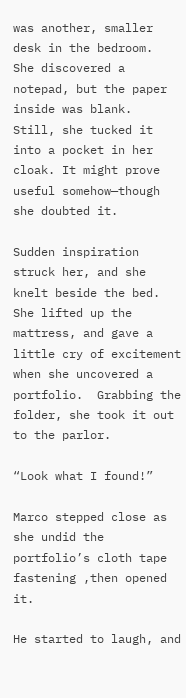was another, smaller desk in the bedroom.  She discovered a notepad, but the paper inside was blank.  Still, she tucked it into a pocket in her cloak. It might prove useful somehow—though she doubted it.

Sudden inspiration struck her, and she knelt beside the bed.  She lifted up the mattress, and gave a little cry of excitement when she uncovered a portfolio.  Grabbing the folder, she took it out to the parlor.

“Look what I found!”

Marco stepped close as she undid the portfolio’s cloth tape fastening ,then opened it.

He started to laugh, and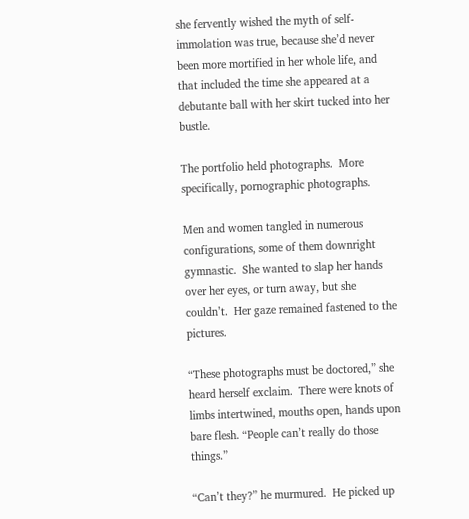she fervently wished the myth of self-immolation was true, because she’d never been more mortified in her whole life, and that included the time she appeared at a debutante ball with her skirt tucked into her bustle.

The portfolio held photographs.  More specifically, pornographic photographs.

Men and women tangled in numerous configurations, some of them downright gymnastic.  She wanted to slap her hands over her eyes, or turn away, but she couldn’t.  Her gaze remained fastened to the pictures.

“These photographs must be doctored,” she heard herself exclaim.  There were knots of limbs intertwined, mouths open, hands upon bare flesh. “People can’t really do those things.”

“Can’t they?” he murmured.  He picked up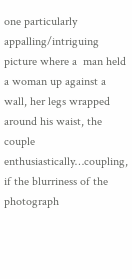one particularly appalling/intriguing picture where a  man held a woman up against a wall, her legs wrapped around his waist, the couple enthusiastically…coupling, if the blurriness of the photograph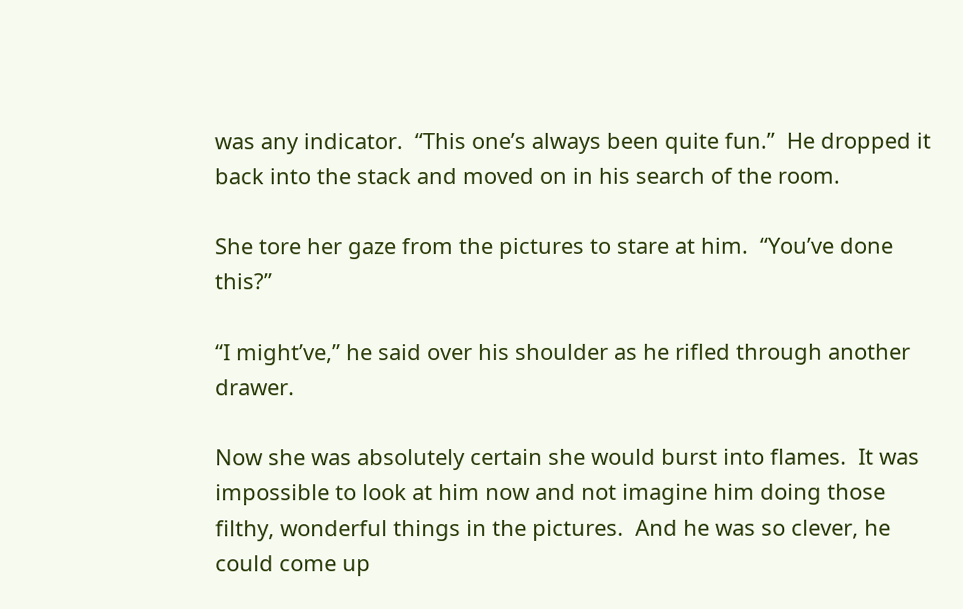was any indicator.  “This one’s always been quite fun.”  He dropped it back into the stack and moved on in his search of the room.

She tore her gaze from the pictures to stare at him.  “You’ve done this?”

“I might’ve,” he said over his shoulder as he rifled through another drawer.

Now she was absolutely certain she would burst into flames.  It was impossible to look at him now and not imagine him doing those filthy, wonderful things in the pictures.  And he was so clever, he could come up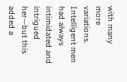with many more variations.  Intelligent men had always intimidated and intrigued her—but this added a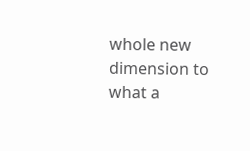whole new dimension to what a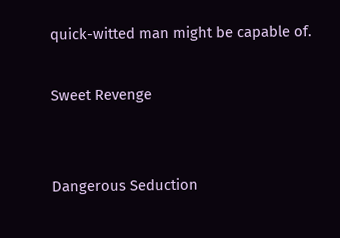quick-witted man might be capable of.

Sweet Revenge


Dangerous Seduction